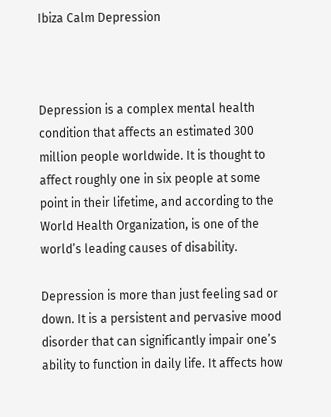Ibiza Calm Depression



Depression is a complex mental health condition that affects an estimated 300 million people worldwide. It is thought to affect roughly one in six people at some point in their lifetime, and according to the World Health Organization, is one of the world’s leading causes of disability.

Depression is more than just feeling sad or down. It is a persistent and pervasive mood disorder that can significantly impair one’s ability to function in daily life. It affects how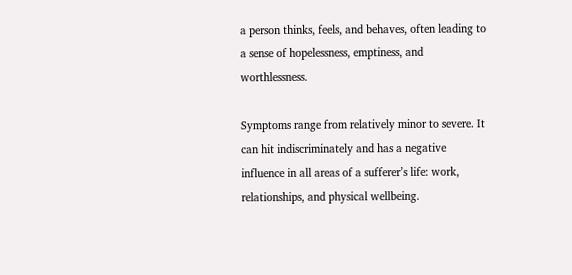a person thinks, feels, and behaves, often leading to a sense of hopelessness, emptiness, and worthlessness.

Symptoms range from relatively minor to severe. It can hit indiscriminately and has a negative influence in all areas of a sufferer’s life: work, relationships, and physical wellbeing.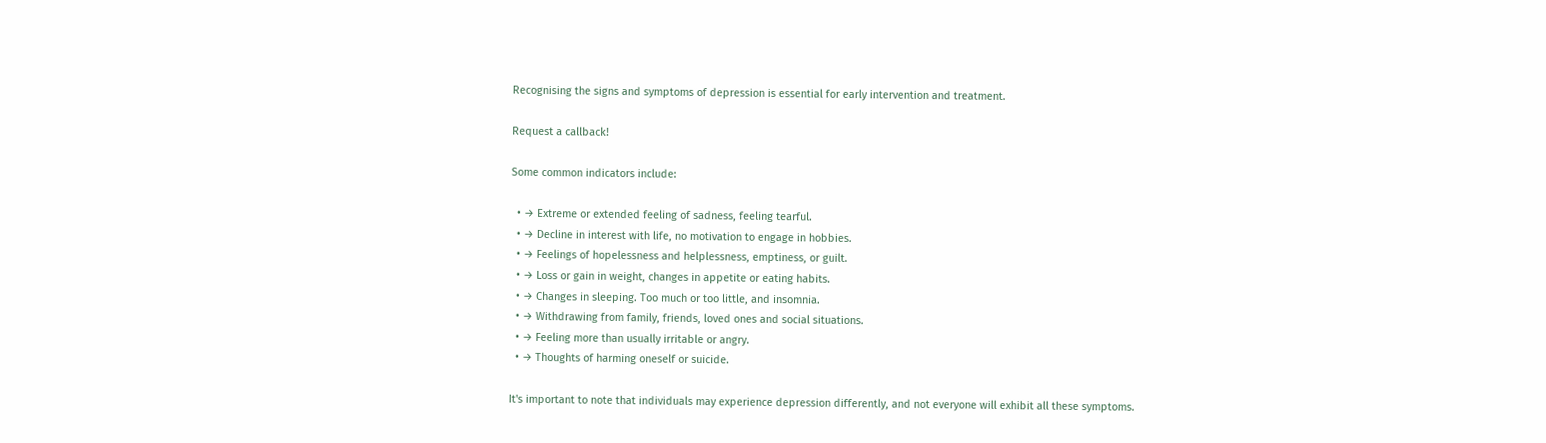Recognising the signs and symptoms of depression is essential for early intervention and treatment.

Request a callback!

Some common indicators include:

  • → Extreme or extended feeling of sadness, feeling tearful.
  • → Decline in interest with life, no motivation to engage in hobbies.
  • → Feelings of hopelessness and helplessness, emptiness, or guilt.
  • → Loss or gain in weight, changes in appetite or eating habits.
  • → Changes in sleeping. Too much or too little, and insomnia.
  • → Withdrawing from family, friends, loved ones and social situations.
  • → Feeling more than usually irritable or angry.
  • → Thoughts of harming oneself or suicide.

It's important to note that individuals may experience depression differently, and not everyone will exhibit all these symptoms.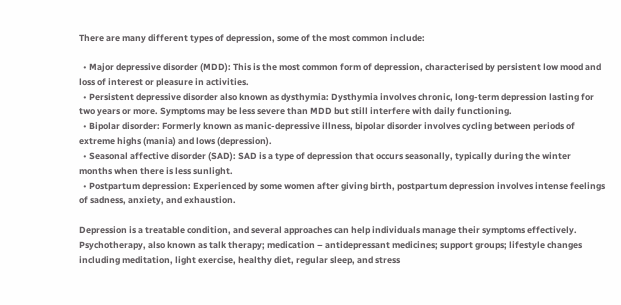There are many different types of depression, some of the most common include:

  • Major depressive disorder (MDD): This is the most common form of depression, characterised by persistent low mood and loss of interest or pleasure in activities.
  • Persistent depressive disorder also known as dysthymia: Dysthymia involves chronic, long-term depression lasting for two years or more. Symptoms may be less severe than MDD but still interfere with daily functioning.
  • Bipolar disorder: Formerly known as manic-depressive illness, bipolar disorder involves cycling between periods of extreme highs (mania) and lows (depression).
  • Seasonal affective disorder (SAD): SAD is a type of depression that occurs seasonally, typically during the winter months when there is less sunlight.
  • Postpartum depression: Experienced by some women after giving birth, postpartum depression involves intense feelings of sadness, anxiety, and exhaustion.

Depression is a treatable condition, and several approaches can help individuals manage their symptoms effectively. Psychotherapy, also known as talk therapy; medication – antidepressant medicines; support groups; lifestyle changes including meditation, light exercise, healthy diet, regular sleep, and stress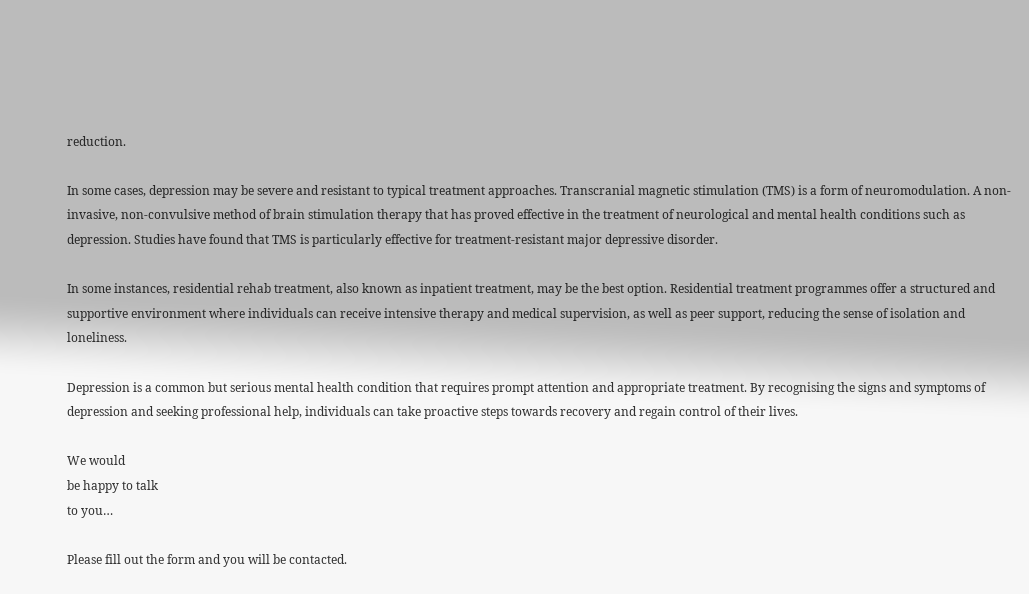reduction.

In some cases, depression may be severe and resistant to typical treatment approaches. Transcranial magnetic stimulation (TMS) is a form of neuromodulation. A non-invasive, non-convulsive method of brain stimulation therapy that has proved effective in the treatment of neurological and mental health conditions such as depression. Studies have found that TMS is particularly effective for treatment-resistant major depressive disorder.

In some instances, residential rehab treatment, also known as inpatient treatment, may be the best option. Residential treatment programmes offer a structured and supportive environment where individuals can receive intensive therapy and medical supervision, as well as peer support, reducing the sense of isolation and loneliness.

Depression is a common but serious mental health condition that requires prompt attention and appropriate treatment. By recognising the signs and symptoms of depression and seeking professional help, individuals can take proactive steps towards recovery and regain control of their lives.

We would
be happy to talk
to you…

Please fill out the form and you will be contacted.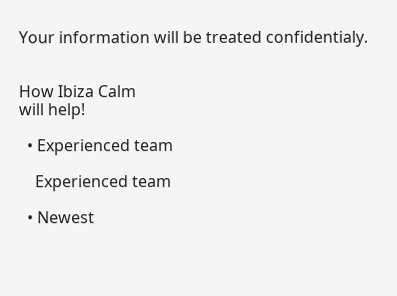Your information will be treated confidentialy.


How Ibiza Calm
will help!

  • Experienced team

    Experienced team

  • Newest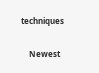techniques

    Newest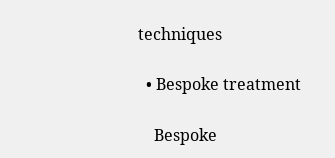techniques

  • Bespoke treatment

    Bespoke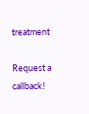treatment

Request a callback!